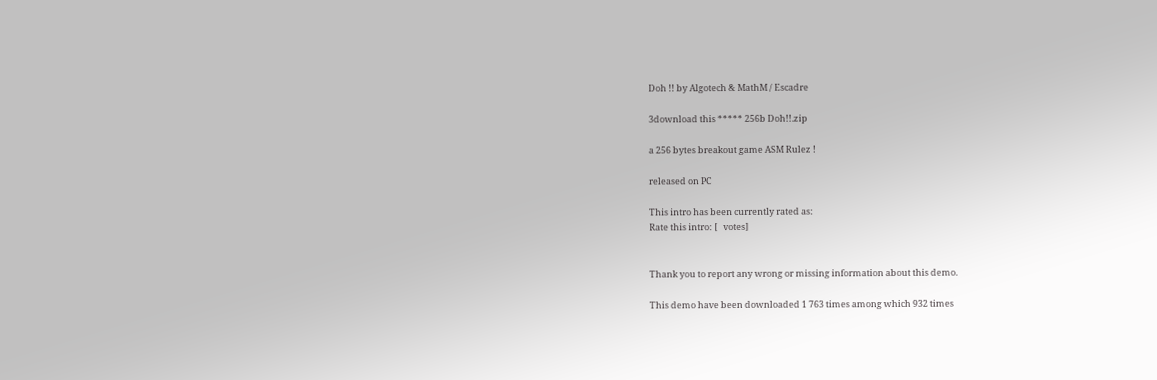Doh !! by Algotech & MathM / Escadre

3download this ***** 256b Doh!!.zip

a 256 bytes breakout game ASM Rulez !

released on PC

This intro has been currently rated as:
Rate this intro: [   votes]


Thank you to report any wrong or missing information about this demo.

This demo have been downloaded 1 763 times among which 932 times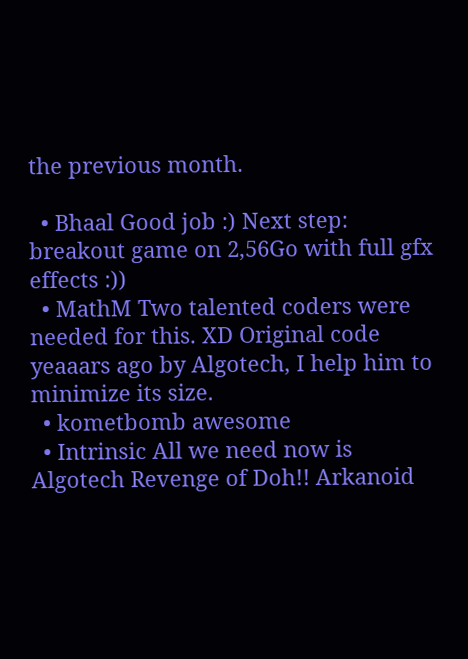the previous month.

  • Bhaal Good job :) Next step: breakout game on 2,56Go with full gfx effects :))
  • MathM Two talented coders were needed for this. XD Original code yeaaars ago by Algotech, I help him to minimize its size.
  • kometbomb awesome
  • Intrinsic All we need now is Algotech Revenge of Doh!! Arkanoid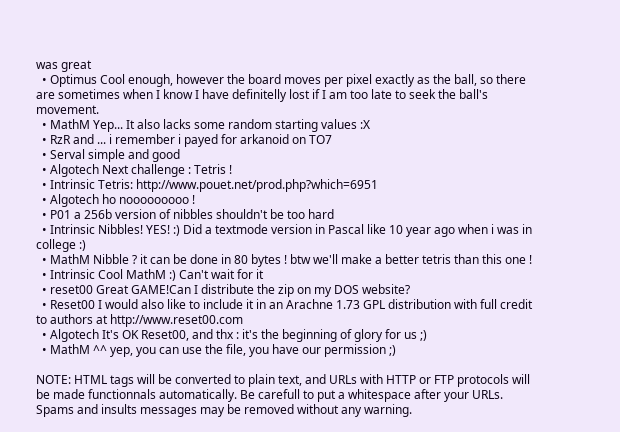was great
  • Optimus Cool enough, however the board moves per pixel exactly as the ball, so there are sometimes when I know I have definitelly lost if I am too late to seek the ball's movement.
  • MathM Yep... It also lacks some random starting values :X
  • RzR and ... i remember i payed for arkanoid on TO7
  • Serval simple and good
  • Algotech Next challenge : Tetris !
  • Intrinsic Tetris: http://www.pouet.net/prod.php?which=6951
  • Algotech ho nooooooooo !
  • P01 a 256b version of nibbles shouldn't be too hard
  • Intrinsic Nibbles! YES! :) Did a textmode version in Pascal like 10 year ago when i was in college :)
  • MathM Nibble ? it can be done in 80 bytes ! btw we'll make a better tetris than this one !
  • Intrinsic Cool MathM :) Can't wait for it
  • reset00 Great GAME!Can I distribute the zip on my DOS website?
  • Reset00 I would also like to include it in an Arachne 1.73 GPL distribution with full credit to authors at http://www.reset00.com
  • Algotech It's OK Reset00, and thx : it's the beginning of glory for us ;)
  • MathM ^^ yep, you can use the file, you have our permission ;)

NOTE: HTML tags will be converted to plain text, and URLs with HTTP or FTP protocols will be made functionnals automatically. Be carefull to put a whitespace after your URLs. Spams and insults messages may be removed without any warning.